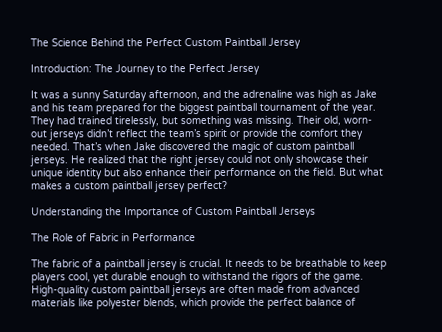The Science Behind the Perfect Custom Paintball Jersey

Introduction: The Journey to the Perfect Jersey

It was a sunny Saturday afternoon, and the adrenaline was high as Jake and his team prepared for the biggest paintball tournament of the year. They had trained tirelessly, but something was missing. Their old, worn-out jerseys didn’t reflect the team’s spirit or provide the comfort they needed. That’s when Jake discovered the magic of custom paintball jerseys. He realized that the right jersey could not only showcase their unique identity but also enhance their performance on the field. But what makes a custom paintball jersey perfect?

Understanding the Importance of Custom Paintball Jerseys

The Role of Fabric in Performance

The fabric of a paintball jersey is crucial. It needs to be breathable to keep players cool, yet durable enough to withstand the rigors of the game. High-quality custom paintball jerseys are often made from advanced materials like polyester blends, which provide the perfect balance of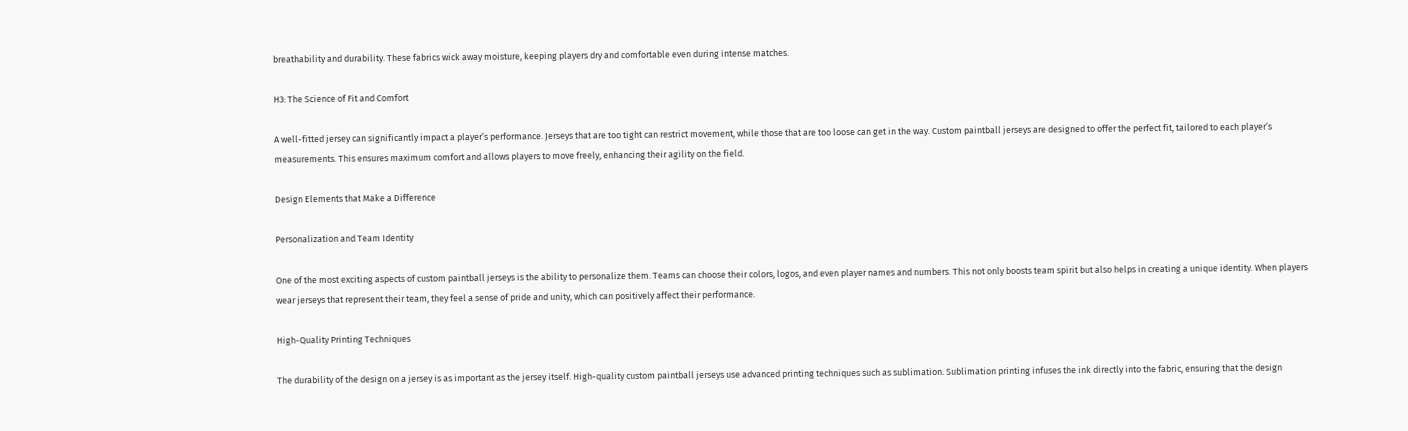breathability and durability. These fabrics wick away moisture, keeping players dry and comfortable even during intense matches.

H3: The Science of Fit and Comfort

A well-fitted jersey can significantly impact a player’s performance. Jerseys that are too tight can restrict movement, while those that are too loose can get in the way. Custom paintball jerseys are designed to offer the perfect fit, tailored to each player’s measurements. This ensures maximum comfort and allows players to move freely, enhancing their agility on the field.

Design Elements that Make a Difference

Personalization and Team Identity

One of the most exciting aspects of custom paintball jerseys is the ability to personalize them. Teams can choose their colors, logos, and even player names and numbers. This not only boosts team spirit but also helps in creating a unique identity. When players wear jerseys that represent their team, they feel a sense of pride and unity, which can positively affect their performance.

High-Quality Printing Techniques

The durability of the design on a jersey is as important as the jersey itself. High-quality custom paintball jerseys use advanced printing techniques such as sublimation. Sublimation printing infuses the ink directly into the fabric, ensuring that the design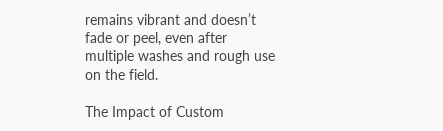remains vibrant and doesn’t fade or peel, even after multiple washes and rough use on the field.

The Impact of Custom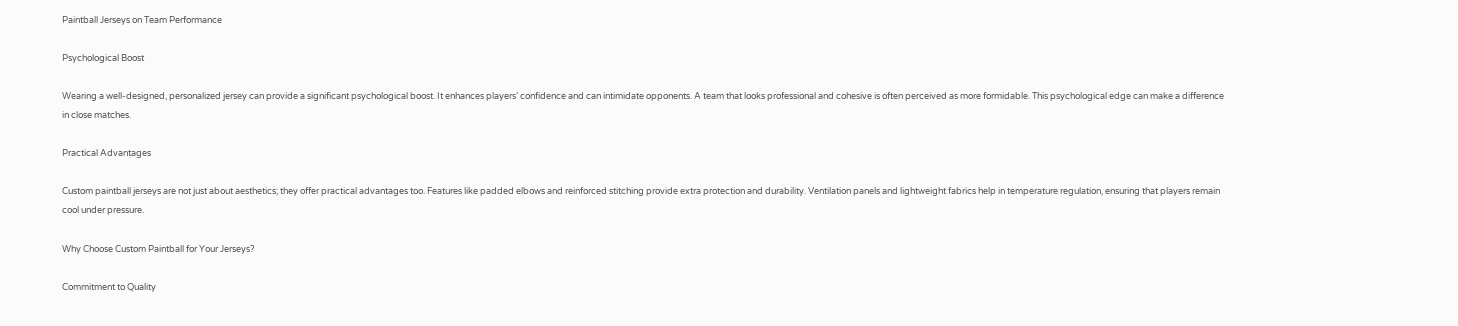Paintball Jerseys on Team Performance

Psychological Boost

Wearing a well-designed, personalized jersey can provide a significant psychological boost. It enhances players’ confidence and can intimidate opponents. A team that looks professional and cohesive is often perceived as more formidable. This psychological edge can make a difference in close matches.

Practical Advantages

Custom paintball jerseys are not just about aesthetics; they offer practical advantages too. Features like padded elbows and reinforced stitching provide extra protection and durability. Ventilation panels and lightweight fabrics help in temperature regulation, ensuring that players remain cool under pressure.

Why Choose Custom Paintball for Your Jerseys?

Commitment to Quality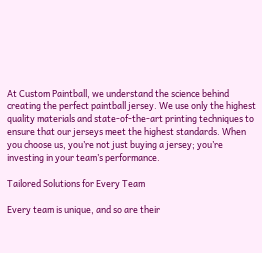At Custom Paintball, we understand the science behind creating the perfect paintball jersey. We use only the highest quality materials and state-of-the-art printing techniques to ensure that our jerseys meet the highest standards. When you choose us, you’re not just buying a jersey; you’re investing in your team’s performance.

Tailored Solutions for Every Team

Every team is unique, and so are their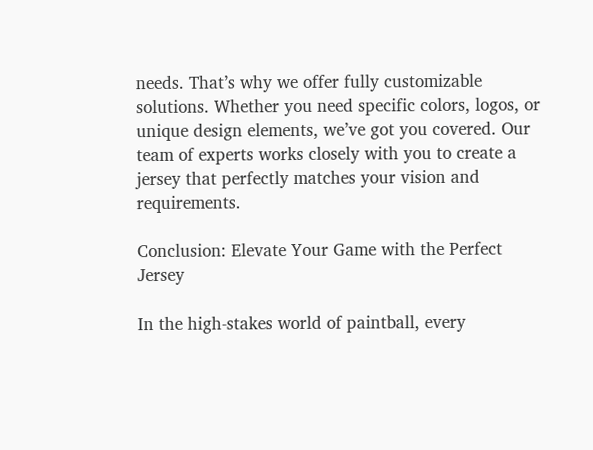needs. That’s why we offer fully customizable solutions. Whether you need specific colors, logos, or unique design elements, we’ve got you covered. Our team of experts works closely with you to create a jersey that perfectly matches your vision and requirements.

Conclusion: Elevate Your Game with the Perfect Jersey

In the high-stakes world of paintball, every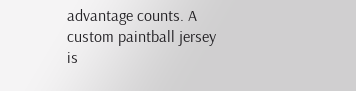advantage counts. A custom paintball jersey is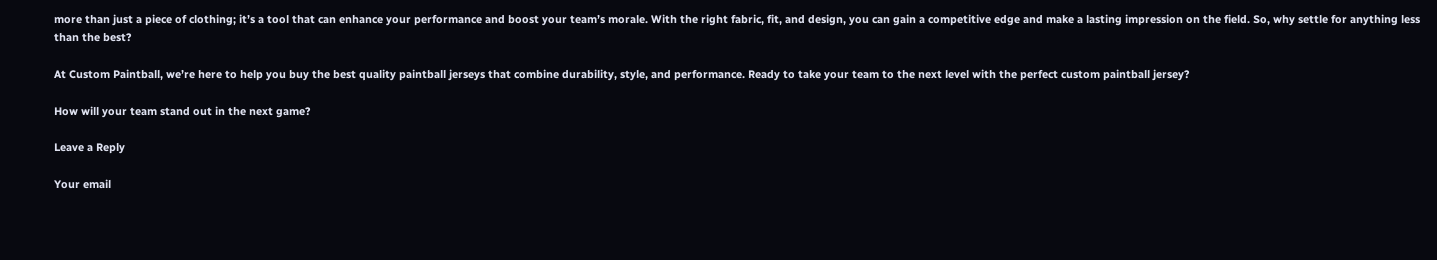more than just a piece of clothing; it’s a tool that can enhance your performance and boost your team’s morale. With the right fabric, fit, and design, you can gain a competitive edge and make a lasting impression on the field. So, why settle for anything less than the best?

At Custom Paintball, we’re here to help you buy the best quality paintball jerseys that combine durability, style, and performance. Ready to take your team to the next level with the perfect custom paintball jersey?

How will your team stand out in the next game?

Leave a Reply

Your email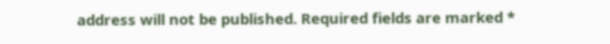address will not be published. Required fields are marked *